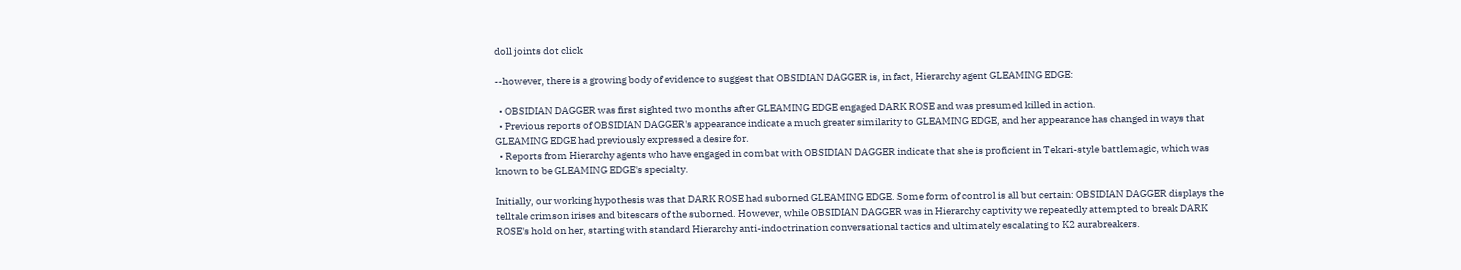doll joints dot click

--however, there is a growing body of evidence to suggest that OBSIDIAN DAGGER is, in fact, Hierarchy agent GLEAMING EDGE:

  • OBSIDIAN DAGGER was first sighted two months after GLEAMING EDGE engaged DARK ROSE and was presumed killed in action.
  • Previous reports of OBSIDIAN DAGGER's appearance indicate a much greater similarity to GLEAMING EDGE, and her appearance has changed in ways that GLEAMING EDGE had previously expressed a desire for.
  • Reports from Hierarchy agents who have engaged in combat with OBSIDIAN DAGGER indicate that she is proficient in Tekari-style battlemagic, which was known to be GLEAMING EDGE's specialty.

Initially, our working hypothesis was that DARK ROSE had suborned GLEAMING EDGE. Some form of control is all but certain: OBSIDIAN DAGGER displays the telltale crimson irises and bitescars of the suborned. However, while OBSIDIAN DAGGER was in Hierarchy captivity we repeatedly attempted to break DARK ROSE's hold on her, starting with standard Hierarchy anti-indoctrination conversational tactics and ultimately escalating to K2 aurabreakers.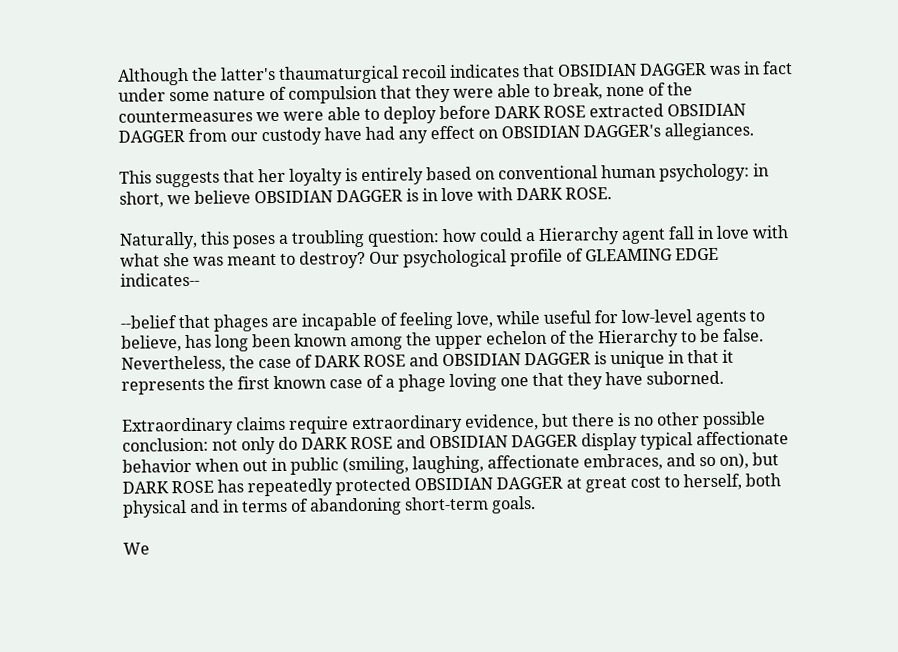Although the latter's thaumaturgical recoil indicates that OBSIDIAN DAGGER was in fact under some nature of compulsion that they were able to break, none of the countermeasures we were able to deploy before DARK ROSE extracted OBSIDIAN DAGGER from our custody have had any effect on OBSIDIAN DAGGER's allegiances.

This suggests that her loyalty is entirely based on conventional human psychology: in short, we believe OBSIDIAN DAGGER is in love with DARK ROSE.

Naturally, this poses a troubling question: how could a Hierarchy agent fall in love with what she was meant to destroy? Our psychological profile of GLEAMING EDGE indicates--

--belief that phages are incapable of feeling love, while useful for low-level agents to believe, has long been known among the upper echelon of the Hierarchy to be false. Nevertheless, the case of DARK ROSE and OBSIDIAN DAGGER is unique in that it represents the first known case of a phage loving one that they have suborned.

Extraordinary claims require extraordinary evidence, but there is no other possible conclusion: not only do DARK ROSE and OBSIDIAN DAGGER display typical affectionate behavior when out in public (smiling, laughing, affectionate embraces, and so on), but DARK ROSE has repeatedly protected OBSIDIAN DAGGER at great cost to herself, both physical and in terms of abandoning short-term goals.

We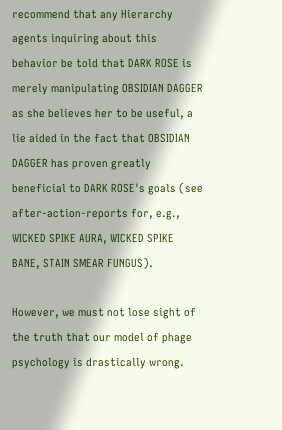recommend that any Hierarchy agents inquiring about this behavior be told that DARK ROSE is merely manipulating OBSIDIAN DAGGER as she believes her to be useful, a lie aided in the fact that OBSIDIAN DAGGER has proven greatly beneficial to DARK ROSE's goals (see after-action-reports for, e.g., WICKED SPIKE AURA, WICKED SPIKE BANE, STAIN SMEAR FUNGUS).

However, we must not lose sight of the truth that our model of phage psychology is drastically wrong.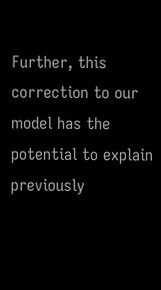Further, this correction to our model has the potential to explain previously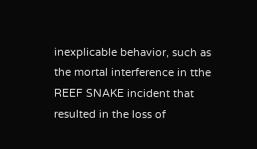inexplicable behavior, such as the mortal interference in tthe REEF SNAKE incident that resulted in the loss of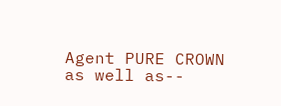Agent PURE CROWN as well as--